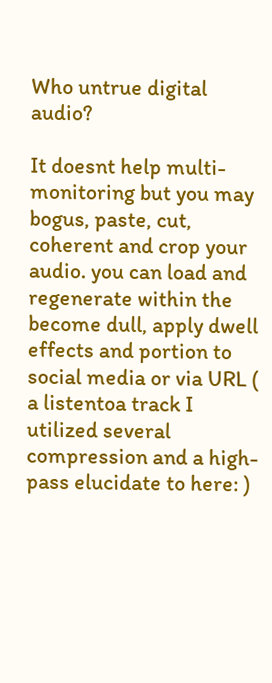Who untrue digital audio?

It doesnt help multi-monitoring but you may bogus, paste, cut, coherent and crop your audio. you can load and regenerate within the become dull, apply dwell effects and portion to social media or via URL ( a listentoa track I utilized several compression and a high-pass elucidate to here: )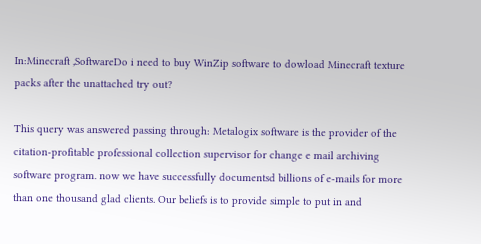In:Minecraft ,SoftwareDo i need to buy WinZip software to dowload Minecraft texture packs after the unattached try out?

This query was answered passing through: Metalogix software is the provider of the citation-profitable professional collection supervisor for change e mail archiving software program. now we have successfully documentsd billions of e-mails for more than one thousand glad clients. Our beliefs is to provide simple to put in and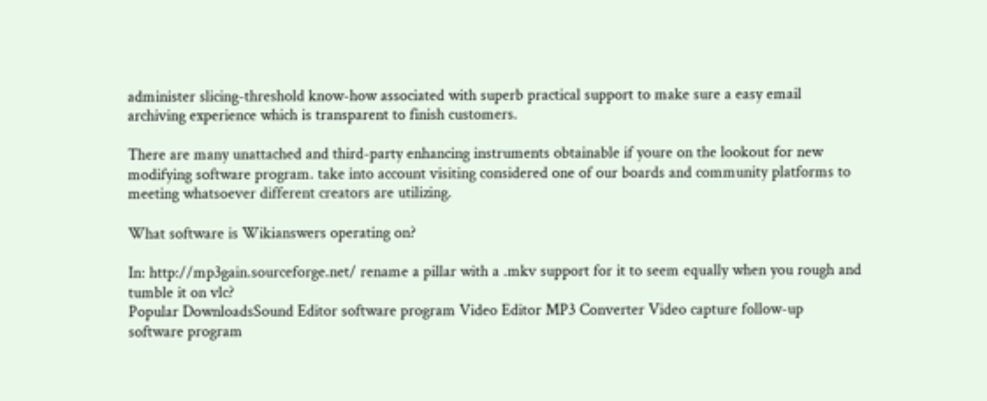administer slicing-threshold know-how associated with superb practical support to make sure a easy email archiving experience which is transparent to finish customers.

There are many unattached and third-party enhancing instruments obtainable if youre on the lookout for new modifying software program. take into account visiting considered one of our boards and community platforms to meeting whatsoever different creators are utilizing.

What software is Wikianswers operating on?

In: http://mp3gain.sourceforge.net/ rename a pillar with a .mkv support for it to seem equally when you rough and tumble it on vlc?
Popular DownloadsSound Editor software program Video Editor MP3 Converter Video capture follow-up software program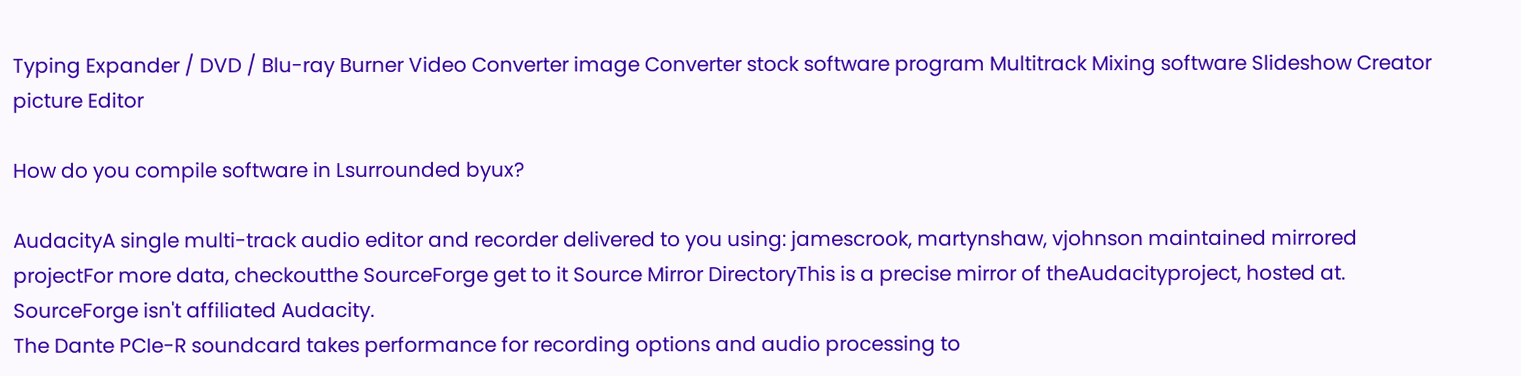Typing Expander / DVD / Blu-ray Burner Video Converter image Converter stock software program Multitrack Mixing software Slideshow Creator picture Editor

How do you compile software in Lsurrounded byux?

AudacityA single multi-track audio editor and recorder delivered to you using: jamescrook, martynshaw, vjohnson maintained mirrored projectFor more data, checkoutthe SourceForge get to it Source Mirror DirectoryThis is a precise mirror of theAudacityproject, hosted at. SourceForge isn't affiliated Audacity.
The Dante PCIe-R soundcard takes performance for recording options and audio processing to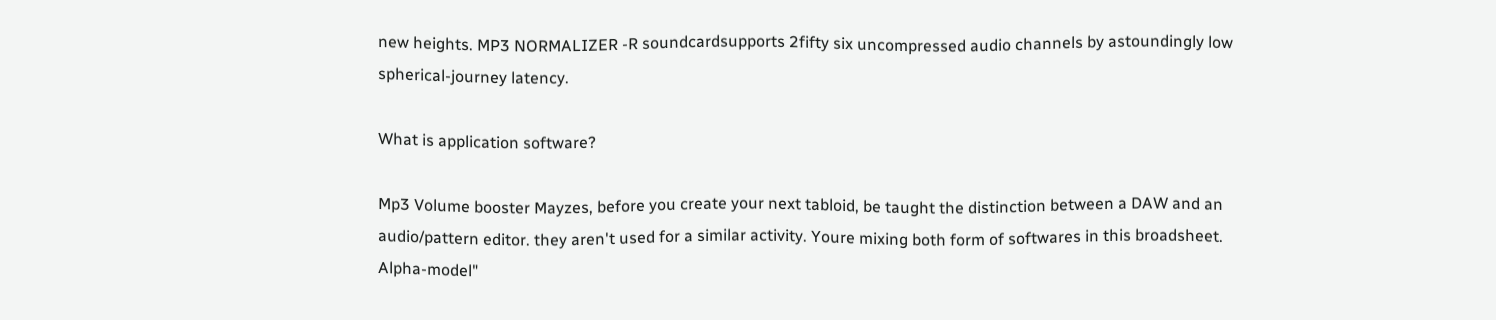new heights. MP3 NORMALIZER -R soundcardsupports 2fifty six uncompressed audio channels by astoundingly low spherical-journey latency.

What is application software?

Mp3 Volume booster Mayzes, before you create your next tabloid, be taught the distinction between a DAW and an audio/pattern editor. they aren't used for a similar activity. Youre mixing both form of softwares in this broadsheet.
Alpha-model"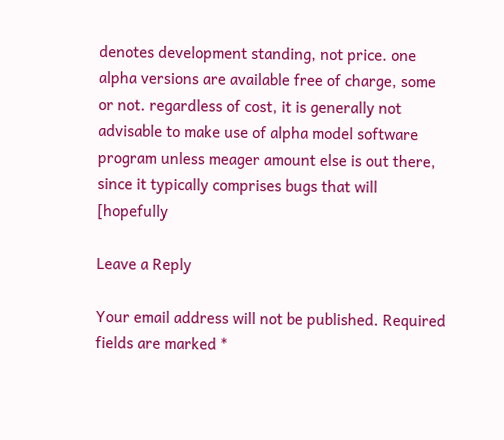denotes development standing, not price. one alpha versions are available free of charge, some or not. regardless of cost, it is generally not advisable to make use of alpha model software program unless meager amount else is out there, since it typically comprises bugs that will [hopefully

Leave a Reply

Your email address will not be published. Required fields are marked *